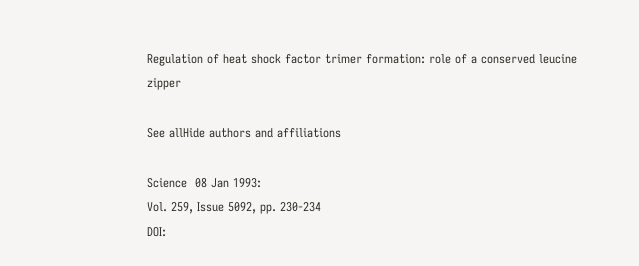Regulation of heat shock factor trimer formation: role of a conserved leucine zipper

See allHide authors and affiliations

Science  08 Jan 1993:
Vol. 259, Issue 5092, pp. 230-234
DOI: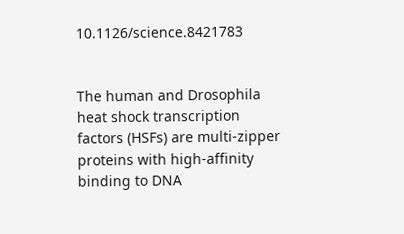10.1126/science.8421783


The human and Drosophila heat shock transcription factors (HSFs) are multi-zipper proteins with high-affinity binding to DNA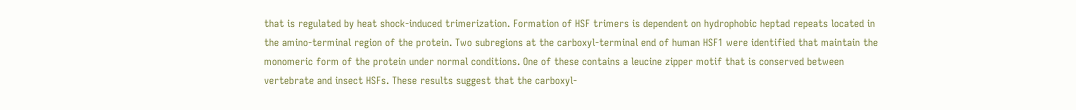that is regulated by heat shock-induced trimerization. Formation of HSF trimers is dependent on hydrophobic heptad repeats located in the amino-terminal region of the protein. Two subregions at the carboxyl-terminal end of human HSF1 were identified that maintain the monomeric form of the protein under normal conditions. One of these contains a leucine zipper motif that is conserved between vertebrate and insect HSFs. These results suggest that the carboxyl-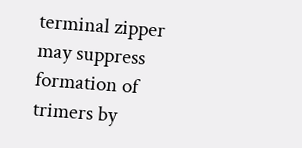terminal zipper may suppress formation of trimers by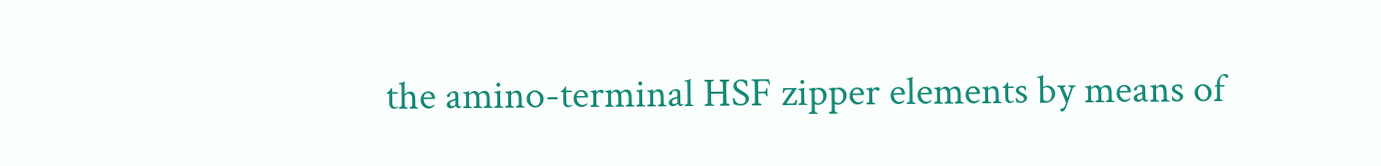the amino-terminal HSF zipper elements by means of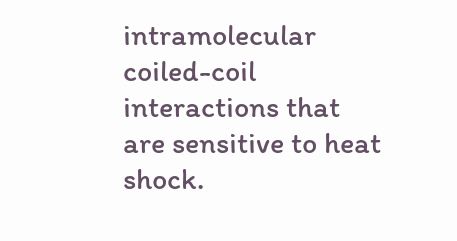intramolecular coiled-coil interactions that are sensitive to heat shock.